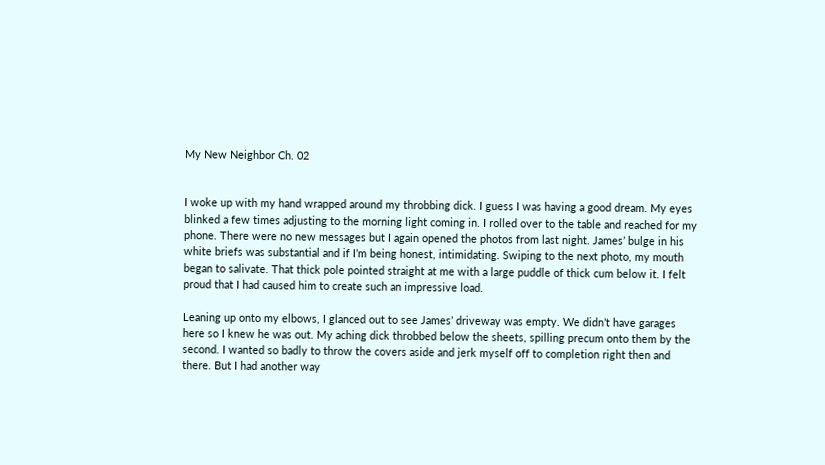My New Neighbor Ch. 02


I woke up with my hand wrapped around my throbbing dick. I guess I was having a good dream. My eyes blinked a few times adjusting to the morning light coming in. I rolled over to the table and reached for my phone. There were no new messages but I again opened the photos from last night. James’ bulge in his white briefs was substantial and if I’m being honest, intimidating. Swiping to the next photo, my mouth began to salivate. That thick pole pointed straight at me with a large puddle of thick cum below it. I felt proud that I had caused him to create such an impressive load.

Leaning up onto my elbows, I glanced out to see James’ driveway was empty. We didn’t have garages here so I knew he was out. My aching dick throbbed below the sheets, spilling precum onto them by the second. I wanted so badly to throw the covers aside and jerk myself off to completion right then and there. But I had another way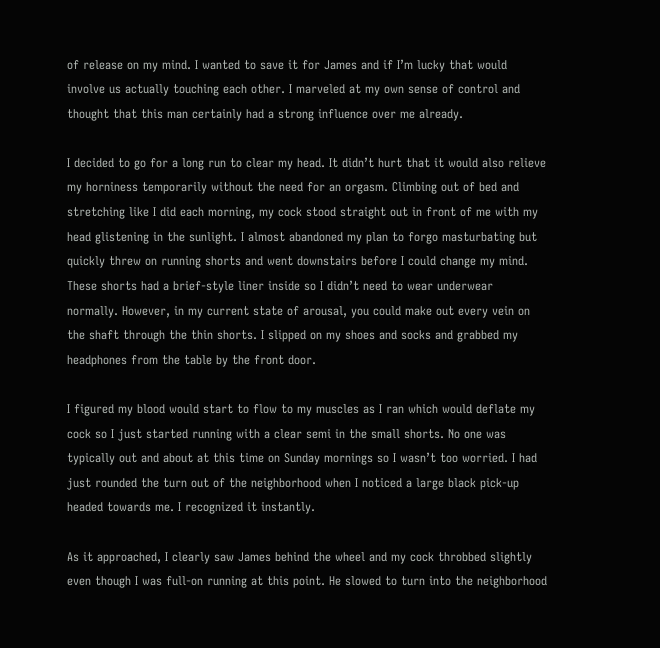of release on my mind. I wanted to save it for James and if I’m lucky that would involve us actually touching each other. I marveled at my own sense of control and thought that this man certainly had a strong influence over me already.

I decided to go for a long run to clear my head. It didn’t hurt that it would also relieve my horniness temporarily without the need for an orgasm. Climbing out of bed and stretching like I did each morning, my cock stood straight out in front of me with my head glistening in the sunlight. I almost abandoned my plan to forgo masturbating but quickly threw on running shorts and went downstairs before I could change my mind. These shorts had a brief-style liner inside so I didn’t need to wear underwear normally. However, in my current state of arousal, you could make out every vein on the shaft through the thin shorts. I slipped on my shoes and socks and grabbed my headphones from the table by the front door.

I figured my blood would start to flow to my muscles as I ran which would deflate my cock so I just started running with a clear semi in the small shorts. No one was typically out and about at this time on Sunday mornings so I wasn’t too worried. I had just rounded the turn out of the neighborhood when I noticed a large black pick-up headed towards me. I recognized it instantly.

As it approached, I clearly saw James behind the wheel and my cock throbbed slightly even though I was full-on running at this point. He slowed to turn into the neighborhood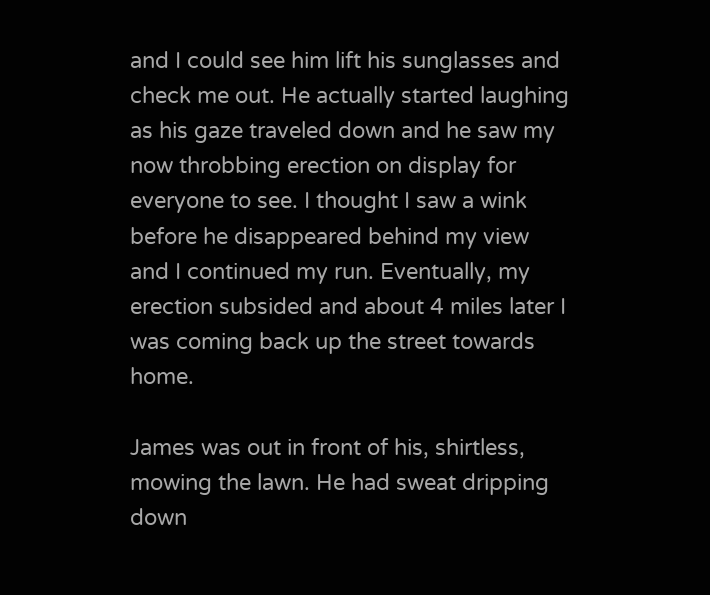and I could see him lift his sunglasses and check me out. He actually started laughing as his gaze traveled down and he saw my now throbbing erection on display for everyone to see. I thought I saw a wink before he disappeared behind my view and I continued my run. Eventually, my erection subsided and about 4 miles later I was coming back up the street towards home.

James was out in front of his, shirtless, mowing the lawn. He had sweat dripping down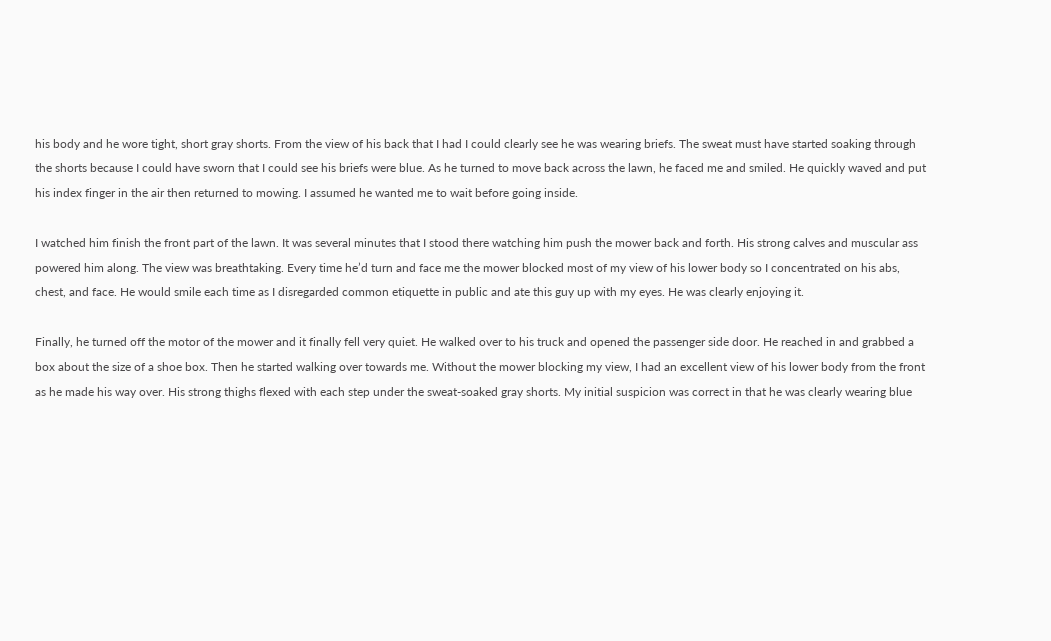his body and he wore tight, short gray shorts. From the view of his back that I had I could clearly see he was wearing briefs. The sweat must have started soaking through the shorts because I could have sworn that I could see his briefs were blue. As he turned to move back across the lawn, he faced me and smiled. He quickly waved and put his index finger in the air then returned to mowing. I assumed he wanted me to wait before going inside.

I watched him finish the front part of the lawn. It was several minutes that I stood there watching him push the mower back and forth. His strong calves and muscular ass powered him along. The view was breathtaking. Every time he’d turn and face me the mower blocked most of my view of his lower body so I concentrated on his abs, chest, and face. He would smile each time as I disregarded common etiquette in public and ate this guy up with my eyes. He was clearly enjoying it.

Finally, he turned off the motor of the mower and it finally fell very quiet. He walked over to his truck and opened the passenger side door. He reached in and grabbed a box about the size of a shoe box. Then he started walking over towards me. Without the mower blocking my view, I had an excellent view of his lower body from the front as he made his way over. His strong thighs flexed with each step under the sweat-soaked gray shorts. My initial suspicion was correct in that he was clearly wearing blue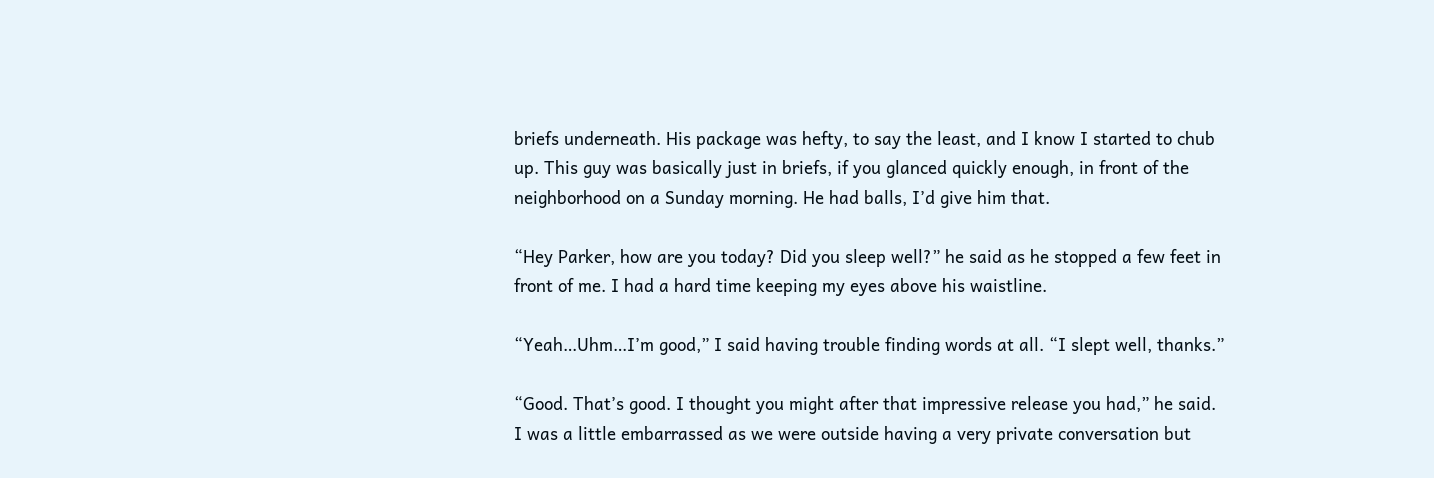briefs underneath. His package was hefty, to say the least, and I know I started to chub up. This guy was basically just in briefs, if you glanced quickly enough, in front of the neighborhood on a Sunday morning. He had balls, I’d give him that.

“Hey Parker, how are you today? Did you sleep well?” he said as he stopped a few feet in front of me. I had a hard time keeping my eyes above his waistline.

“Yeah…Uhm…I’m good,” I said having trouble finding words at all. “I slept well, thanks.”

“Good. That’s good. I thought you might after that impressive release you had,” he said. I was a little embarrassed as we were outside having a very private conversation but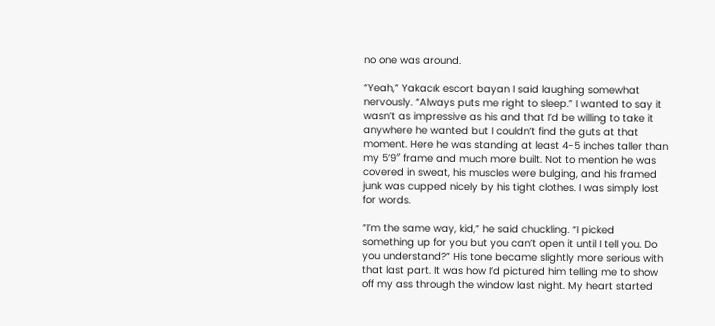no one was around.

“Yeah,” Yakacık escort bayan I said laughing somewhat nervously. “Always puts me right to sleep.” I wanted to say it wasn’t as impressive as his and that I’d be willing to take it anywhere he wanted but I couldn’t find the guts at that moment. Here he was standing at least 4-5 inches taller than my 5’9″ frame and much more built. Not to mention he was covered in sweat, his muscles were bulging, and his framed junk was cupped nicely by his tight clothes. I was simply lost for words.

“I’m the same way, kid,” he said chuckling. “I picked something up for you but you can’t open it until I tell you. Do you understand?” His tone became slightly more serious with that last part. It was how I’d pictured him telling me to show off my ass through the window last night. My heart started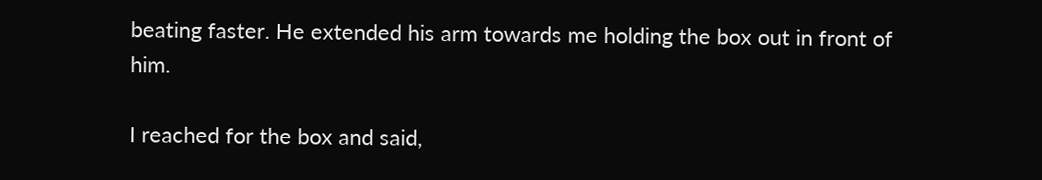beating faster. He extended his arm towards me holding the box out in front of him.

I reached for the box and said,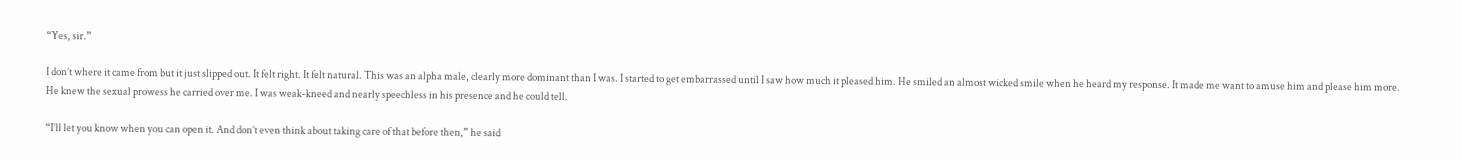“Yes, sir.”

I don’t where it came from but it just slipped out. It felt right. It felt natural. This was an alpha male, clearly more dominant than I was. I started to get embarrassed until I saw how much it pleased him. He smiled an almost wicked smile when he heard my response. It made me want to amuse him and please him more. He knew the sexual prowess he carried over me. I was weak-kneed and nearly speechless in his presence and he could tell.

“I’ll let you know when you can open it. And don’t even think about taking care of that before then,” he said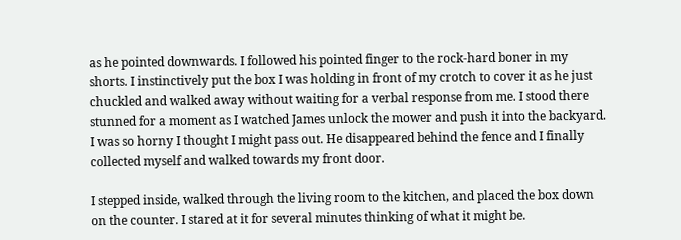as he pointed downwards. I followed his pointed finger to the rock-hard boner in my shorts. I instinctively put the box I was holding in front of my crotch to cover it as he just chuckled and walked away without waiting for a verbal response from me. I stood there stunned for a moment as I watched James unlock the mower and push it into the backyard. I was so horny I thought I might pass out. He disappeared behind the fence and I finally collected myself and walked towards my front door.

I stepped inside, walked through the living room to the kitchen, and placed the box down on the counter. I stared at it for several minutes thinking of what it might be.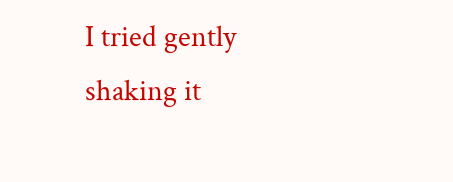I tried gently shaking it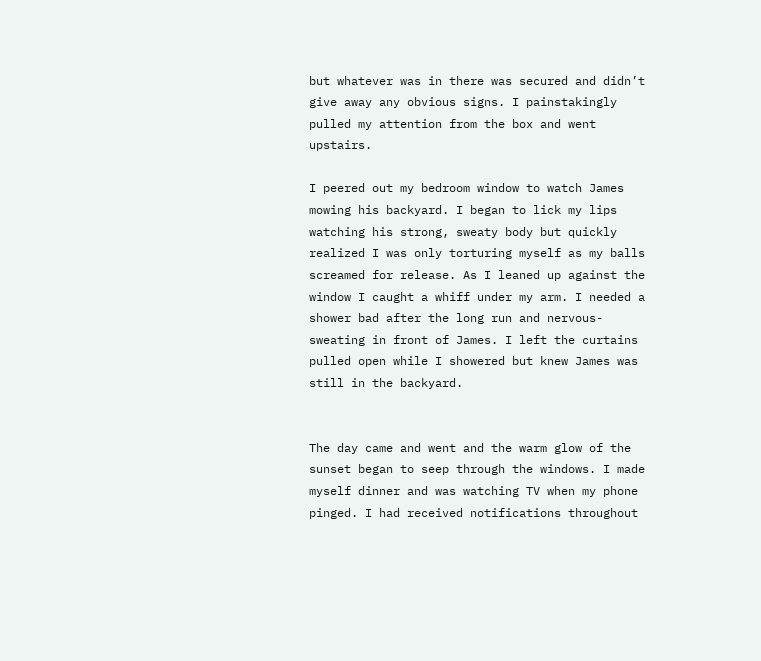but whatever was in there was secured and didn’t give away any obvious signs. I painstakingly pulled my attention from the box and went upstairs.

I peered out my bedroom window to watch James mowing his backyard. I began to lick my lips watching his strong, sweaty body but quickly realized I was only torturing myself as my balls screamed for release. As I leaned up against the window I caught a whiff under my arm. I needed a shower bad after the long run and nervous-sweating in front of James. I left the curtains pulled open while I showered but knew James was still in the backyard.


The day came and went and the warm glow of the sunset began to seep through the windows. I made myself dinner and was watching TV when my phone pinged. I had received notifications throughout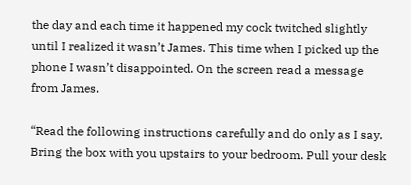the day and each time it happened my cock twitched slightly until I realized it wasn’t James. This time when I picked up the phone I wasn’t disappointed. On the screen read a message from James.

“Read the following instructions carefully and do only as I say. Bring the box with you upstairs to your bedroom. Pull your desk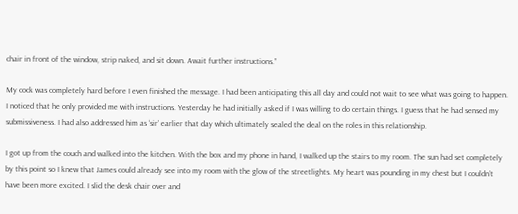chair in front of the window, strip naked, and sit down. Await further instructions.”

My cock was completely hard before I even finished the message. I had been anticipating this all day and could not wait to see what was going to happen. I noticed that he only provided me with instructions. Yesterday he had initially asked if I was willing to do certain things. I guess that he had sensed my submissiveness. I had also addressed him as ‘sir’ earlier that day which ultimately sealed the deal on the roles in this relationship.

I got up from the couch and walked into the kitchen. With the box and my phone in hand, I walked up the stairs to my room. The sun had set completely by this point so I knew that James could already see into my room with the glow of the streetlights. My heart was pounding in my chest but I couldn’t have been more excited. I slid the desk chair over and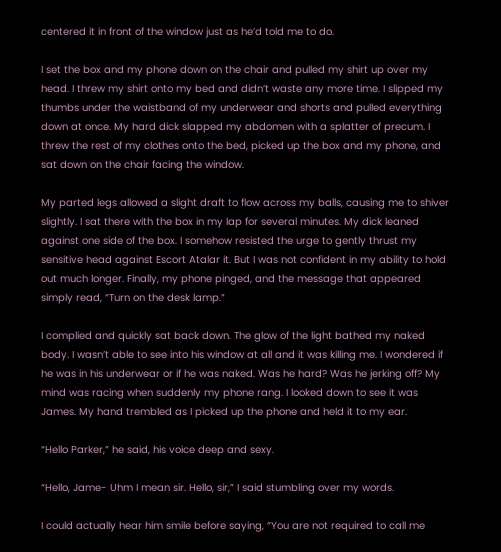centered it in front of the window just as he’d told me to do.

I set the box and my phone down on the chair and pulled my shirt up over my head. I threw my shirt onto my bed and didn’t waste any more time. I slipped my thumbs under the waistband of my underwear and shorts and pulled everything down at once. My hard dick slapped my abdomen with a splatter of precum. I threw the rest of my clothes onto the bed, picked up the box and my phone, and sat down on the chair facing the window.

My parted legs allowed a slight draft to flow across my balls, causing me to shiver slightly. I sat there with the box in my lap for several minutes. My dick leaned against one side of the box. I somehow resisted the urge to gently thrust my sensitive head against Escort Atalar it. But I was not confident in my ability to hold out much longer. Finally, my phone pinged, and the message that appeared simply read, “Turn on the desk lamp.”

I complied and quickly sat back down. The glow of the light bathed my naked body. I wasn’t able to see into his window at all and it was killing me. I wondered if he was in his underwear or if he was naked. Was he hard? Was he jerking off? My mind was racing when suddenly my phone rang. I looked down to see it was James. My hand trembled as I picked up the phone and held it to my ear.

“Hello Parker,” he said, his voice deep and sexy.

“Hello, Jame- Uhm I mean sir. Hello, sir,” I said stumbling over my words.

I could actually hear him smile before saying, “You are not required to call me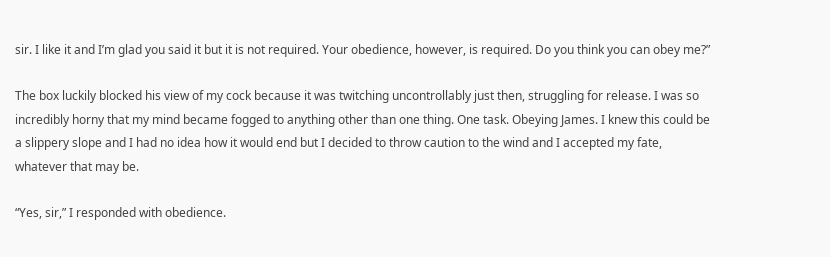sir. I like it and I’m glad you said it but it is not required. Your obedience, however, is required. Do you think you can obey me?”

The box luckily blocked his view of my cock because it was twitching uncontrollably just then, struggling for release. I was so incredibly horny that my mind became fogged to anything other than one thing. One task. Obeying James. I knew this could be a slippery slope and I had no idea how it would end but I decided to throw caution to the wind and I accepted my fate, whatever that may be.

“Yes, sir,” I responded with obedience.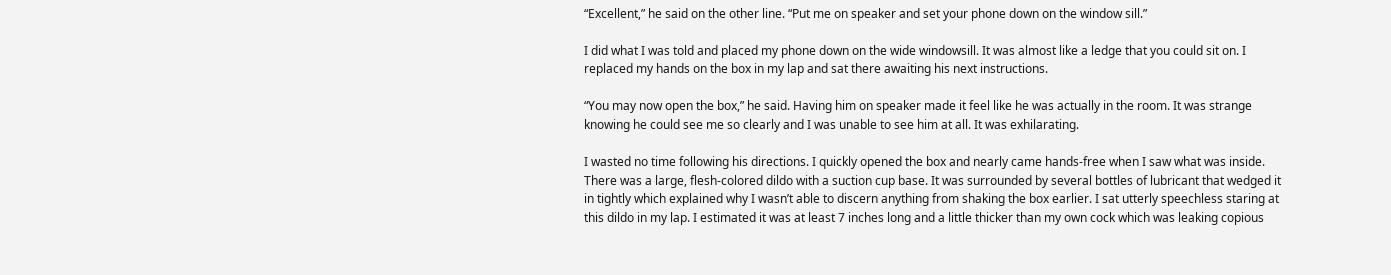“Excellent,” he said on the other line. “Put me on speaker and set your phone down on the window sill.”

I did what I was told and placed my phone down on the wide windowsill. It was almost like a ledge that you could sit on. I replaced my hands on the box in my lap and sat there awaiting his next instructions.

“You may now open the box,” he said. Having him on speaker made it feel like he was actually in the room. It was strange knowing he could see me so clearly and I was unable to see him at all. It was exhilarating.

I wasted no time following his directions. I quickly opened the box and nearly came hands-free when I saw what was inside. There was a large, flesh-colored dildo with a suction cup base. It was surrounded by several bottles of lubricant that wedged it in tightly which explained why I wasn’t able to discern anything from shaking the box earlier. I sat utterly speechless staring at this dildo in my lap. I estimated it was at least 7 inches long and a little thicker than my own cock which was leaking copious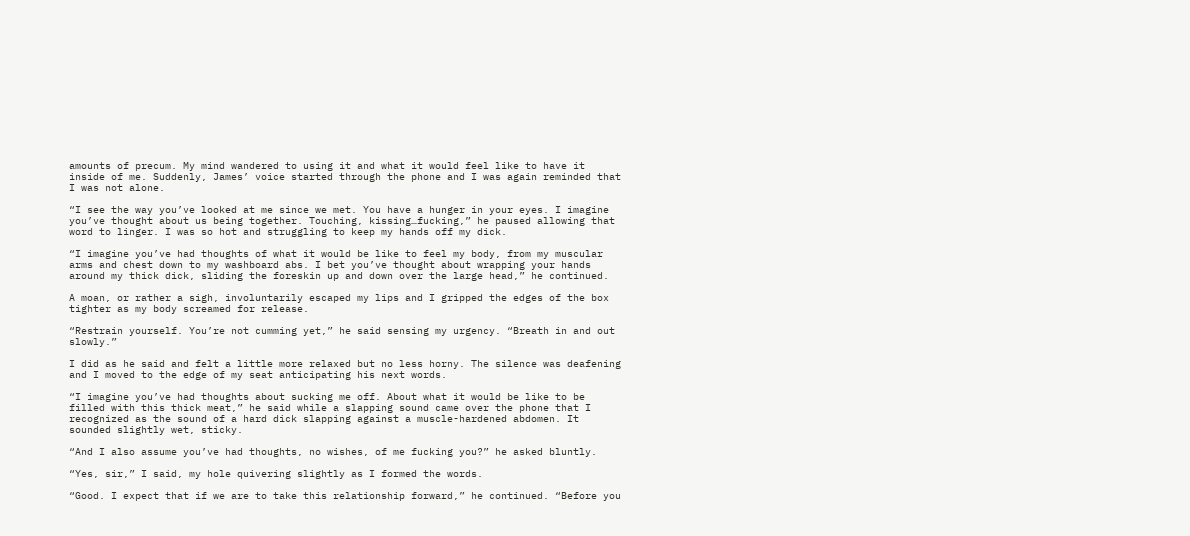amounts of precum. My mind wandered to using it and what it would feel like to have it inside of me. Suddenly, James’ voice started through the phone and I was again reminded that I was not alone.

“I see the way you’ve looked at me since we met. You have a hunger in your eyes. I imagine you’ve thought about us being together. Touching, kissing…fucking,” he paused allowing that word to linger. I was so hot and struggling to keep my hands off my dick.

“I imagine you’ve had thoughts of what it would be like to feel my body, from my muscular arms and chest down to my washboard abs. I bet you’ve thought about wrapping your hands around my thick dick, sliding the foreskin up and down over the large head,” he continued.

A moan, or rather a sigh, involuntarily escaped my lips and I gripped the edges of the box tighter as my body screamed for release.

“Restrain yourself. You’re not cumming yet,” he said sensing my urgency. “Breath in and out slowly.”

I did as he said and felt a little more relaxed but no less horny. The silence was deafening and I moved to the edge of my seat anticipating his next words.

“I imagine you’ve had thoughts about sucking me off. About what it would be like to be filled with this thick meat,” he said while a slapping sound came over the phone that I recognized as the sound of a hard dick slapping against a muscle-hardened abdomen. It sounded slightly wet, sticky.

“And I also assume you’ve had thoughts, no wishes, of me fucking you?” he asked bluntly.

“Yes, sir,” I said, my hole quivering slightly as I formed the words.

“Good. I expect that if we are to take this relationship forward,” he continued. “Before you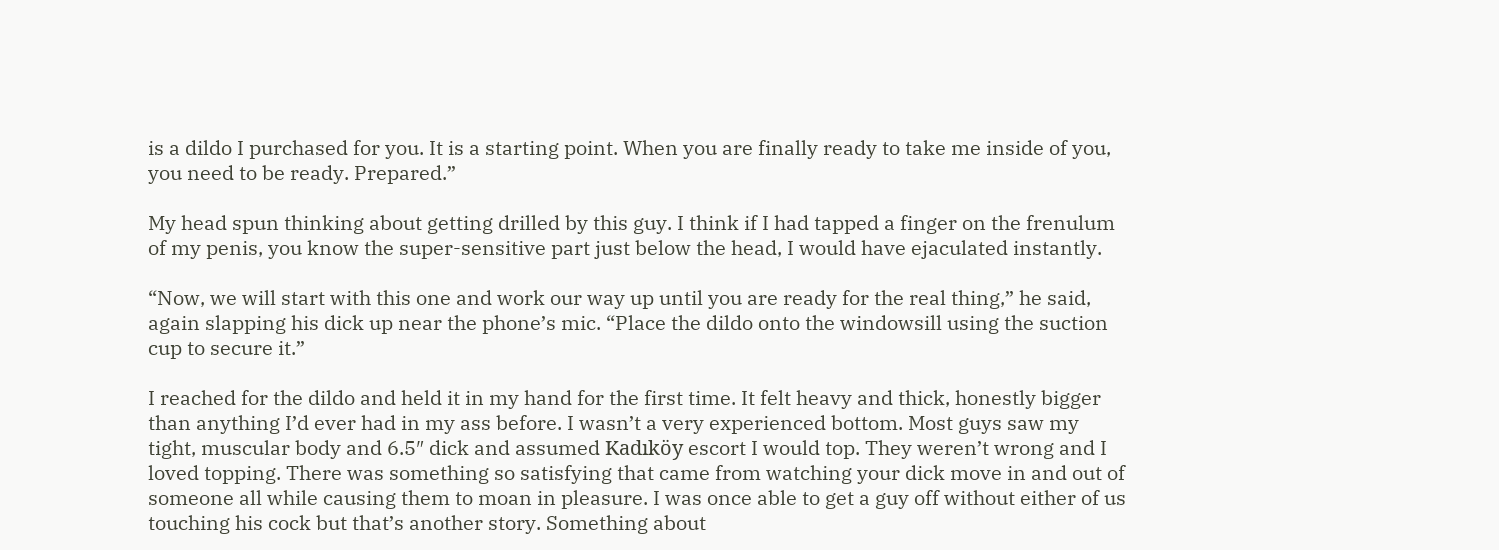is a dildo I purchased for you. It is a starting point. When you are finally ready to take me inside of you, you need to be ready. Prepared.”

My head spun thinking about getting drilled by this guy. I think if I had tapped a finger on the frenulum of my penis, you know the super-sensitive part just below the head, I would have ejaculated instantly.

“Now, we will start with this one and work our way up until you are ready for the real thing,” he said, again slapping his dick up near the phone’s mic. “Place the dildo onto the windowsill using the suction cup to secure it.”

I reached for the dildo and held it in my hand for the first time. It felt heavy and thick, honestly bigger than anything I’d ever had in my ass before. I wasn’t a very experienced bottom. Most guys saw my tight, muscular body and 6.5″ dick and assumed Kadıköy escort I would top. They weren’t wrong and I loved topping. There was something so satisfying that came from watching your dick move in and out of someone all while causing them to moan in pleasure. I was once able to get a guy off without either of us touching his cock but that’s another story. Something about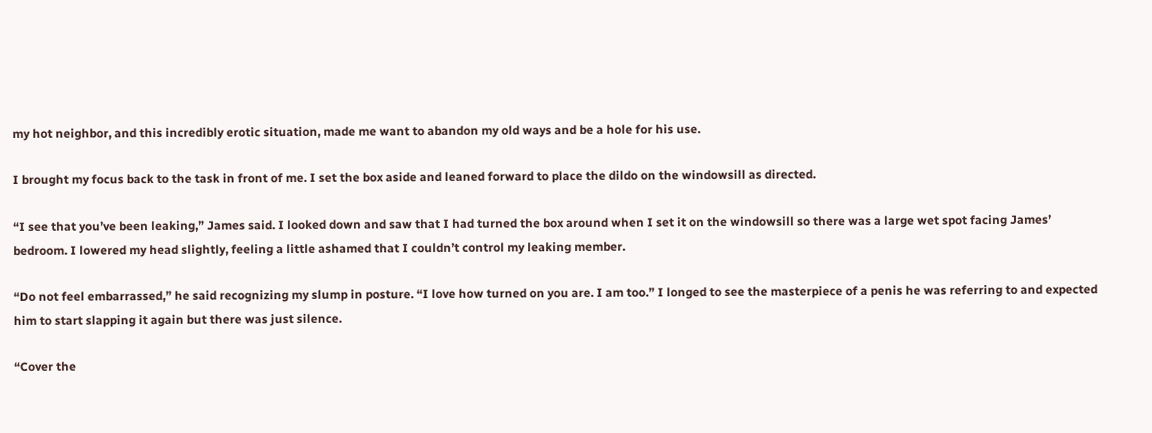my hot neighbor, and this incredibly erotic situation, made me want to abandon my old ways and be a hole for his use.

I brought my focus back to the task in front of me. I set the box aside and leaned forward to place the dildo on the windowsill as directed.

“I see that you’ve been leaking,” James said. I looked down and saw that I had turned the box around when I set it on the windowsill so there was a large wet spot facing James’ bedroom. I lowered my head slightly, feeling a little ashamed that I couldn’t control my leaking member.

“Do not feel embarrassed,” he said recognizing my slump in posture. “I love how turned on you are. I am too.” I longed to see the masterpiece of a penis he was referring to and expected him to start slapping it again but there was just silence.

“Cover the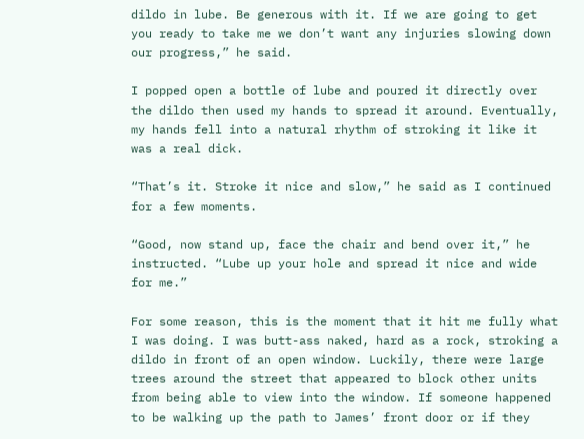dildo in lube. Be generous with it. If we are going to get you ready to take me we don’t want any injuries slowing down our progress,” he said.

I popped open a bottle of lube and poured it directly over the dildo then used my hands to spread it around. Eventually, my hands fell into a natural rhythm of stroking it like it was a real dick.

“That’s it. Stroke it nice and slow,” he said as I continued for a few moments.

“Good, now stand up, face the chair and bend over it,” he instructed. “Lube up your hole and spread it nice and wide for me.”

For some reason, this is the moment that it hit me fully what I was doing. I was butt-ass naked, hard as a rock, stroking a dildo in front of an open window. Luckily, there were large trees around the street that appeared to block other units from being able to view into the window. If someone happened to be walking up the path to James’ front door or if they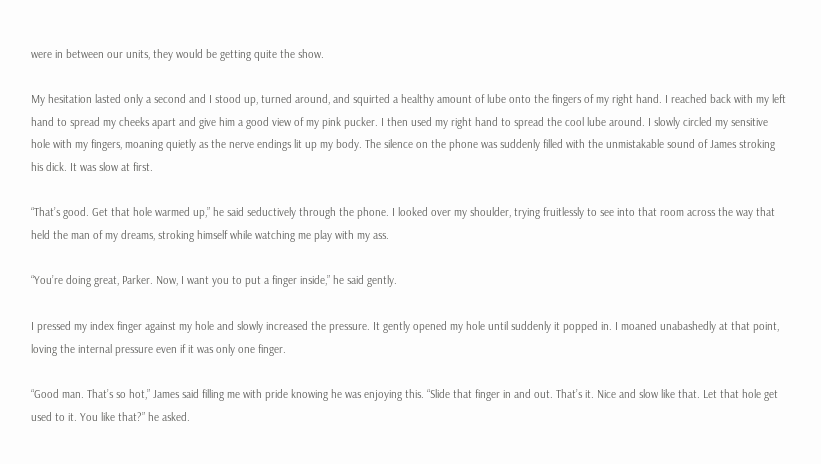were in between our units, they would be getting quite the show.

My hesitation lasted only a second and I stood up, turned around, and squirted a healthy amount of lube onto the fingers of my right hand. I reached back with my left hand to spread my cheeks apart and give him a good view of my pink pucker. I then used my right hand to spread the cool lube around. I slowly circled my sensitive hole with my fingers, moaning quietly as the nerve endings lit up my body. The silence on the phone was suddenly filled with the unmistakable sound of James stroking his dick. It was slow at first.

“That’s good. Get that hole warmed up,” he said seductively through the phone. I looked over my shoulder, trying fruitlessly to see into that room across the way that held the man of my dreams, stroking himself while watching me play with my ass.

“You’re doing great, Parker. Now, I want you to put a finger inside,” he said gently.

I pressed my index finger against my hole and slowly increased the pressure. It gently opened my hole until suddenly it popped in. I moaned unabashedly at that point, loving the internal pressure even if it was only one finger.

“Good man. That’s so hot,” James said filling me with pride knowing he was enjoying this. “Slide that finger in and out. That’s it. Nice and slow like that. Let that hole get used to it. You like that?” he asked.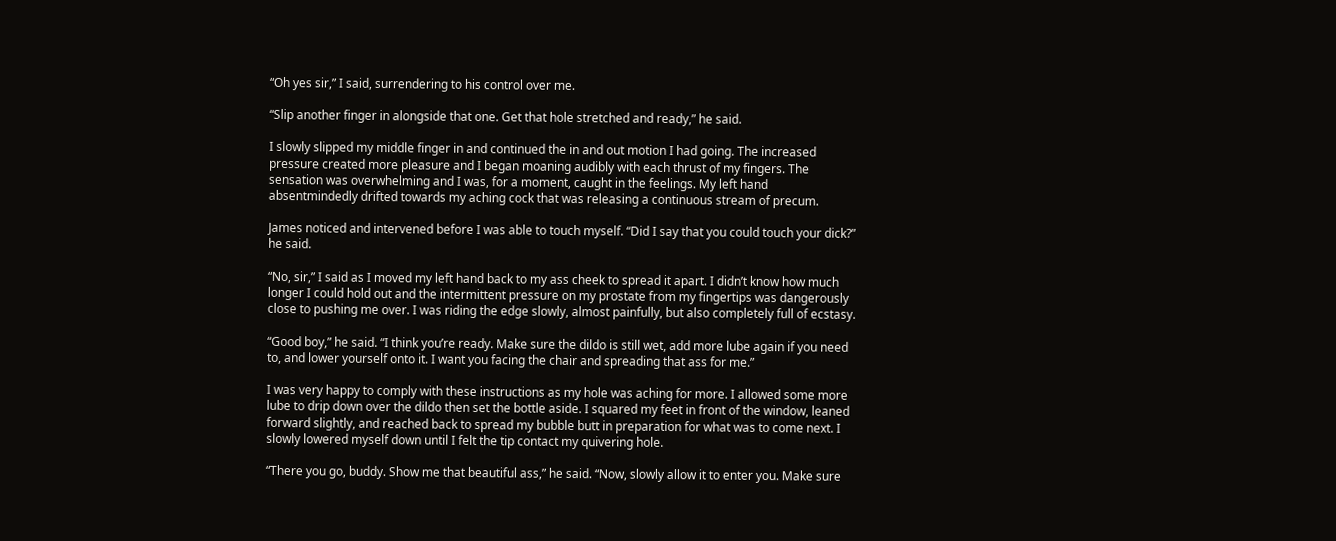“Oh yes sir,” I said, surrendering to his control over me.

“Slip another finger in alongside that one. Get that hole stretched and ready,” he said.

I slowly slipped my middle finger in and continued the in and out motion I had going. The increased pressure created more pleasure and I began moaning audibly with each thrust of my fingers. The sensation was overwhelming and I was, for a moment, caught in the feelings. My left hand absentmindedly drifted towards my aching cock that was releasing a continuous stream of precum.

James noticed and intervened before I was able to touch myself. “Did I say that you could touch your dick?” he said.

“No, sir,” I said as I moved my left hand back to my ass cheek to spread it apart. I didn’t know how much longer I could hold out and the intermittent pressure on my prostate from my fingertips was dangerously close to pushing me over. I was riding the edge slowly, almost painfully, but also completely full of ecstasy.

“Good boy,” he said. “I think you’re ready. Make sure the dildo is still wet, add more lube again if you need to, and lower yourself onto it. I want you facing the chair and spreading that ass for me.”

I was very happy to comply with these instructions as my hole was aching for more. I allowed some more lube to drip down over the dildo then set the bottle aside. I squared my feet in front of the window, leaned forward slightly, and reached back to spread my bubble butt in preparation for what was to come next. I slowly lowered myself down until I felt the tip contact my quivering hole.

“There you go, buddy. Show me that beautiful ass,” he said. “Now, slowly allow it to enter you. Make sure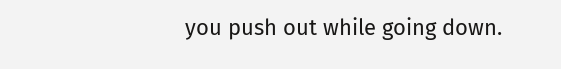you push out while going down.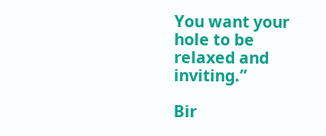You want your hole to be relaxed and inviting.”

Bir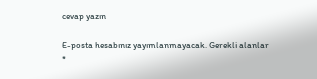cevap yazın

E-posta hesabınız yayımlanmayacak. Gerekli alanlar *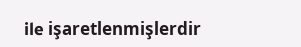ile işaretlenmişlerdir